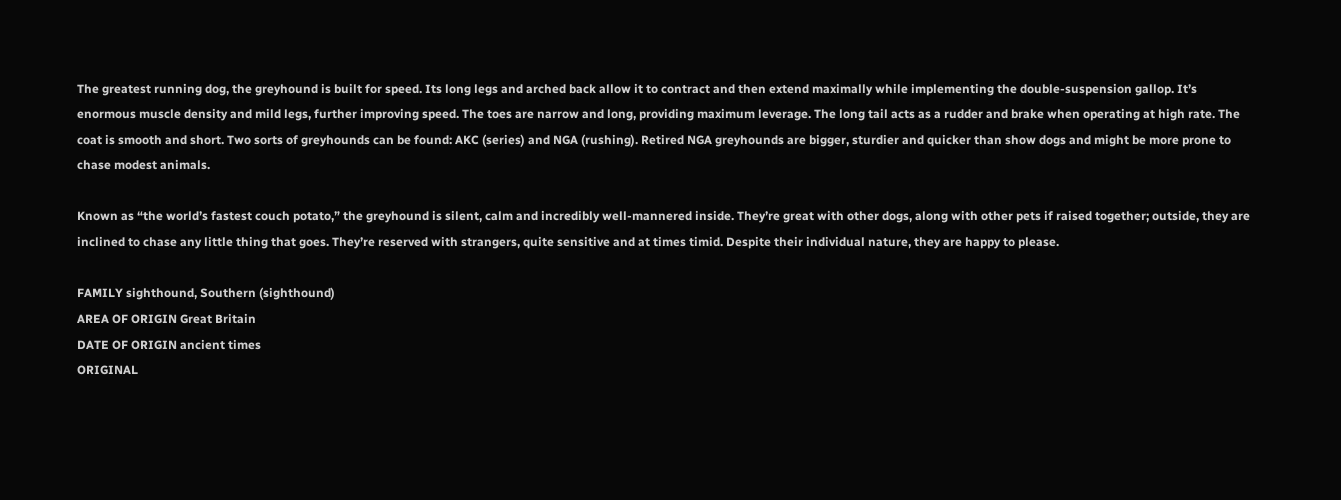The greatest running dog, the greyhound is built for speed. Its long legs and arched back allow it to contract and then extend maximally while implementing the double-suspension gallop. It’s enormous muscle density and mild legs, further improving speed. The toes are narrow and long, providing maximum leverage. The long tail acts as a rudder and brake when operating at high rate. The coat is smooth and short. Two sorts of greyhounds can be found: AKC (series) and NGA (rushing). Retired NGA greyhounds are bigger, sturdier and quicker than show dogs and might be more prone to chase modest animals.

Known as “the world’s fastest couch potato,” the greyhound is silent, calm and incredibly well-mannered inside. They’re great with other dogs, along with other pets if raised together; outside, they are inclined to chase any little thing that goes. They’re reserved with strangers, quite sensitive and at times timid. Despite their individual nature, they are happy to please.

FAMILY sighthound, Southern (sighthound)
AREA OF ORIGIN Great Britain
DATE OF ORIGIN ancient times
ORIGINAL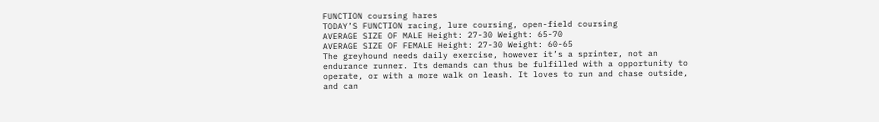FUNCTION coursing hares
TODAY’S FUNCTION racing, lure coursing, open-field coursing
AVERAGE SIZE OF MALE Height: 27-30 Weight: 65-70
AVERAGE SIZE OF FEMALE Height: 27-30 Weight: 60-65
The greyhound needs daily exercise, however it’s a sprinter, not an endurance runner. Its demands can thus be fulfilled with a opportunity to operate, or with a more walk on leash. It loves to run and chase outside, and can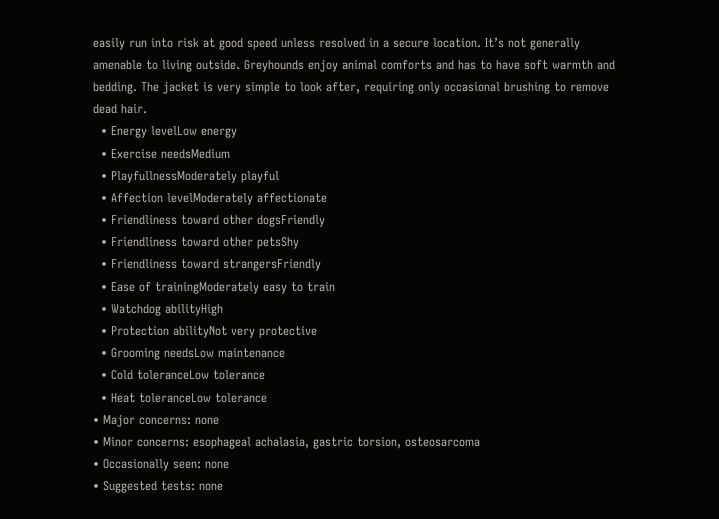easily run into risk at good speed unless resolved in a secure location. It’s not generally amenable to living outside. Greyhounds enjoy animal comforts and has to have soft warmth and bedding. The jacket is very simple to look after, requiring only occasional brushing to remove dead hair.
  • Energy levelLow energy
  • Exercise needsMedium
  • PlayfullnessModerately playful
  • Affection levelModerately affectionate
  • Friendliness toward other dogsFriendly
  • Friendliness toward other petsShy
  • Friendliness toward strangersFriendly
  • Ease of trainingModerately easy to train
  • Watchdog abilityHigh
  • Protection abilityNot very protective
  • Grooming needsLow maintenance
  • Cold toleranceLow tolerance
  • Heat toleranceLow tolerance
• Major concerns: none
• Minor concerns: esophageal achalasia, gastric torsion, osteosarcoma
• Occasionally seen: none
• Suggested tests: none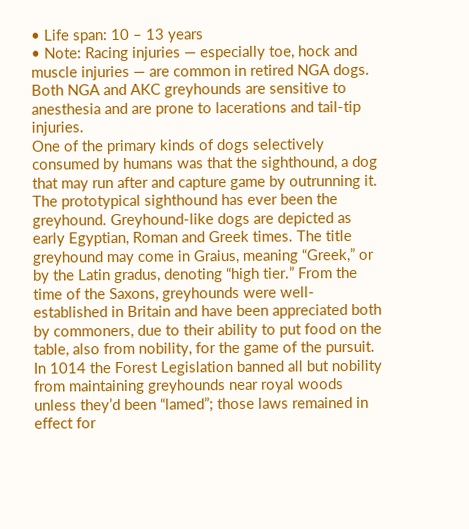• Life span: 10 – 13 years
• Note: Racing injuries — especially toe, hock and muscle injuries — are common in retired NGA dogs. Both NGA and AKC greyhounds are sensitive to anesthesia and are prone to lacerations and tail-tip injuries.
One of the primary kinds of dogs selectively consumed by humans was that the sighthound, a dog that may run after and capture game by outrunning it. The prototypical sighthound has ever been the greyhound. Greyhound-like dogs are depicted as early Egyptian, Roman and Greek times. The title greyhound may come in Graius, meaning “Greek,” or by the Latin gradus, denoting “high tier.” From the time of the Saxons, greyhounds were well-established in Britain and have been appreciated both by commoners, due to their ability to put food on the table, also from nobility, for the game of the pursuit. In 1014 the Forest Legislation banned all but nobility from maintaining greyhounds near royal woods unless they’d been “lamed”; those laws remained in effect for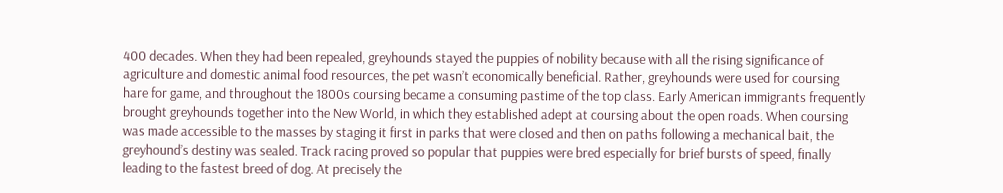400 decades. When they had been repealed, greyhounds stayed the puppies of nobility because with all the rising significance of agriculture and domestic animal food resources, the pet wasn’t economically beneficial. Rather, greyhounds were used for coursing hare for game, and throughout the 1800s coursing became a consuming pastime of the top class. Early American immigrants frequently brought greyhounds together into the New World, in which they established adept at coursing about the open roads. When coursing was made accessible to the masses by staging it first in parks that were closed and then on paths following a mechanical bait, the greyhound’s destiny was sealed. Track racing proved so popular that puppies were bred especially for brief bursts of speed, finally leading to the fastest breed of dog. At precisely the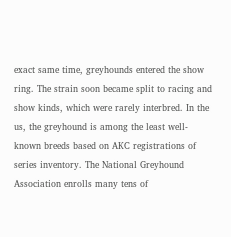exact same time, greyhounds entered the show ring. The strain soon became split to racing and show kinds, which were rarely interbred. In the us, the greyhound is among the least well-known breeds based on AKC registrations of series inventory. The National Greyhound Association enrolls many tens of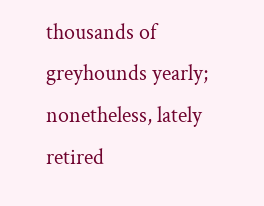thousands of greyhounds yearly; nonetheless, lately retired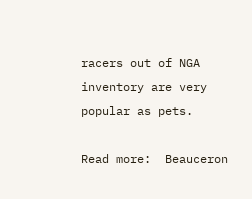racers out of NGA inventory are very popular as pets.

Read more:  Beauceron